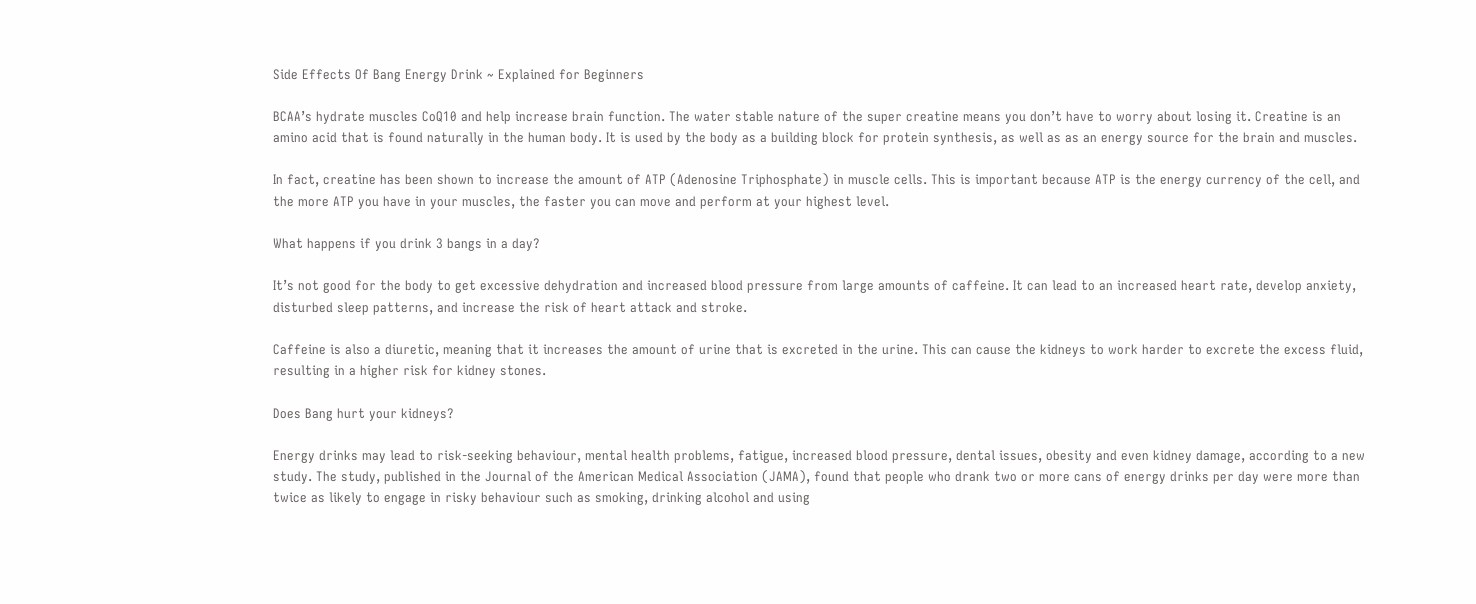Side Effects Of Bang Energy Drink ~ Explained for Beginners

BCAA’s hydrate muscles CoQ10 and help increase brain function. The water stable nature of the super creatine means you don’t have to worry about losing it. Creatine is an amino acid that is found naturally in the human body. It is used by the body as a building block for protein synthesis, as well as as an energy source for the brain and muscles.

In fact, creatine has been shown to increase the amount of ATP (Adenosine Triphosphate) in muscle cells. This is important because ATP is the energy currency of the cell, and the more ATP you have in your muscles, the faster you can move and perform at your highest level.

What happens if you drink 3 bangs in a day?

It’s not good for the body to get excessive dehydration and increased blood pressure from large amounts of caffeine. It can lead to an increased heart rate, develop anxiety, disturbed sleep patterns, and increase the risk of heart attack and stroke.

Caffeine is also a diuretic, meaning that it increases the amount of urine that is excreted in the urine. This can cause the kidneys to work harder to excrete the excess fluid, resulting in a higher risk for kidney stones.

Does Bang hurt your kidneys?

Energy drinks may lead to risk-seeking behaviour, mental health problems, fatigue, increased blood pressure, dental issues, obesity and even kidney damage, according to a new study. The study, published in the Journal of the American Medical Association (JAMA), found that people who drank two or more cans of energy drinks per day were more than twice as likely to engage in risky behaviour such as smoking, drinking alcohol and using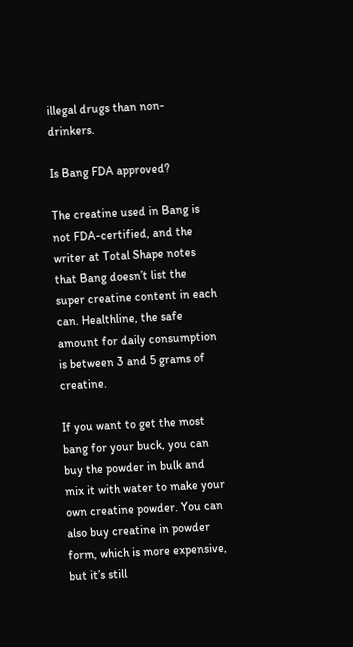illegal drugs than non-drinkers.

Is Bang FDA approved?

The creatine used in Bang is not FDA-certified, and the writer at Total Shape notes that Bang doesn’t list the super creatine content in each can. Healthline, the safe amount for daily consumption is between 3 and 5 grams of creatine.

If you want to get the most bang for your buck, you can buy the powder in bulk and mix it with water to make your own creatine powder. You can also buy creatine in powder form, which is more expensive, but it’s still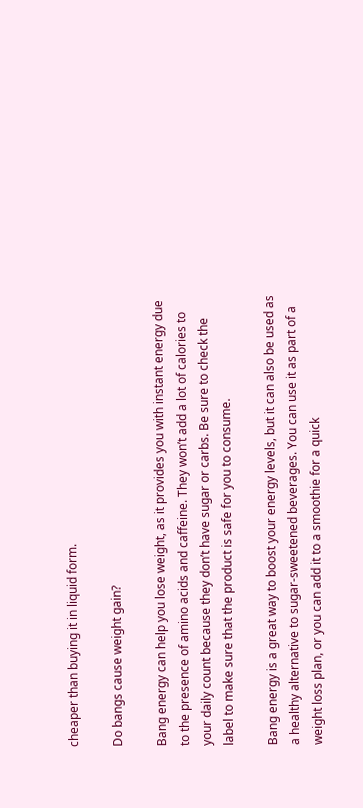cheaper than buying it in liquid form.

Do bangs cause weight gain?

Bang energy can help you lose weight, as it provides you with instant energy due to the presence of amino acids and caffeine. They won’t add a lot of calories to your daily count because they don’t have sugar or carbs. Be sure to check the label to make sure that the product is safe for you to consume.

Bang energy is a great way to boost your energy levels, but it can also be used as a healthy alternative to sugar-sweetened beverages. You can use it as part of a weight loss plan, or you can add it to a smoothie for a quick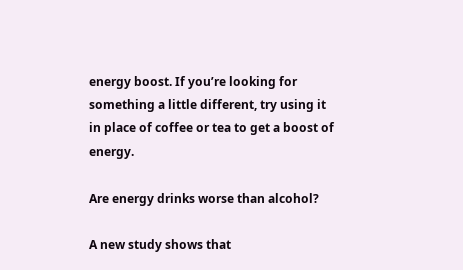energy boost. If you’re looking for something a little different, try using it in place of coffee or tea to get a boost of energy.

Are energy drinks worse than alcohol?

A new study shows that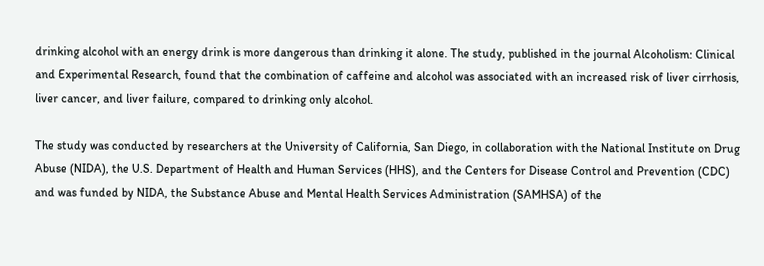drinking alcohol with an energy drink is more dangerous than drinking it alone. The study, published in the journal Alcoholism: Clinical and Experimental Research, found that the combination of caffeine and alcohol was associated with an increased risk of liver cirrhosis, liver cancer, and liver failure, compared to drinking only alcohol.

The study was conducted by researchers at the University of California, San Diego, in collaboration with the National Institute on Drug Abuse (NIDA), the U.S. Department of Health and Human Services (HHS), and the Centers for Disease Control and Prevention (CDC) and was funded by NIDA, the Substance Abuse and Mental Health Services Administration (SAMHSA) of the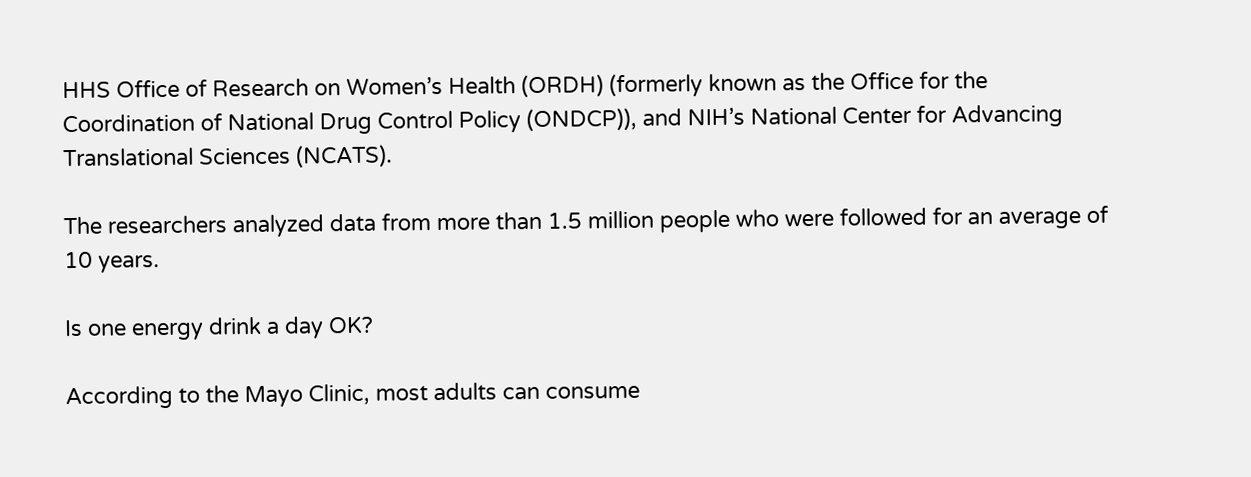HHS Office of Research on Women’s Health (ORDH) (formerly known as the Office for the Coordination of National Drug Control Policy (ONDCP)), and NIH’s National Center for Advancing Translational Sciences (NCATS).

The researchers analyzed data from more than 1.5 million people who were followed for an average of 10 years.

Is one energy drink a day OK?

According to the Mayo Clinic, most adults can consume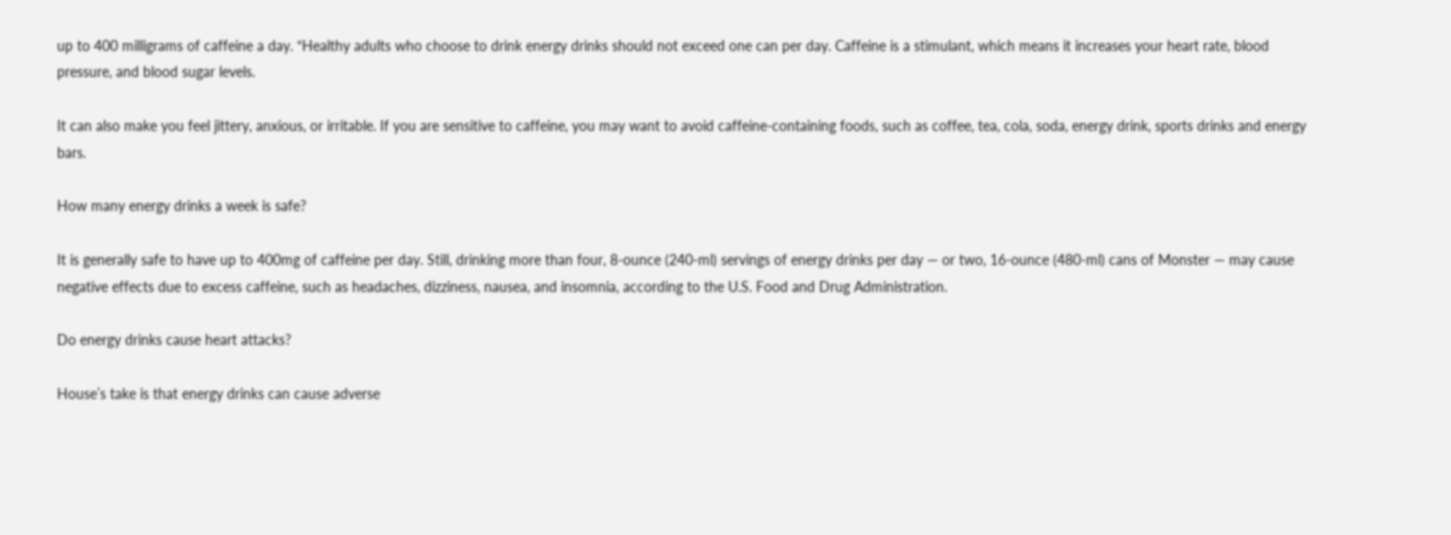up to 400 milligrams of caffeine a day. “Healthy adults who choose to drink energy drinks should not exceed one can per day. Caffeine is a stimulant, which means it increases your heart rate, blood pressure, and blood sugar levels.

It can also make you feel jittery, anxious, or irritable. If you are sensitive to caffeine, you may want to avoid caffeine-containing foods, such as coffee, tea, cola, soda, energy drink, sports drinks and energy bars.

How many energy drinks a week is safe?

It is generally safe to have up to 400mg of caffeine per day. Still, drinking more than four, 8-ounce (240-ml) servings of energy drinks per day — or two, 16-ounce (480-ml) cans of Monster — may cause negative effects due to excess caffeine, such as headaches, dizziness, nausea, and insomnia, according to the U.S. Food and Drug Administration.

Do energy drinks cause heart attacks?

House’s take is that energy drinks can cause adverse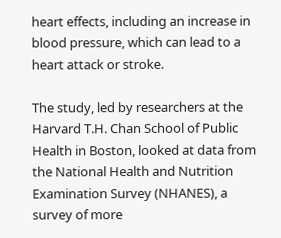heart effects, including an increase in blood pressure, which can lead to a heart attack or stroke.

The study, led by researchers at the Harvard T.H. Chan School of Public Health in Boston, looked at data from the National Health and Nutrition Examination Survey (NHANES), a survey of more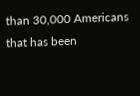than 30,000 Americans that has been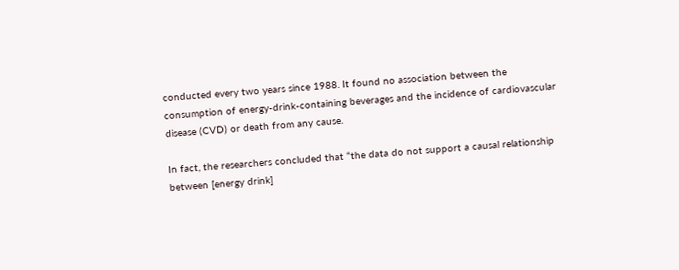conducted every two years since 1988. It found no association between the consumption of energy-drink-containing beverages and the incidence of cardiovascular disease (CVD) or death from any cause.

In fact, the researchers concluded that “the data do not support a causal relationship between [energy drink]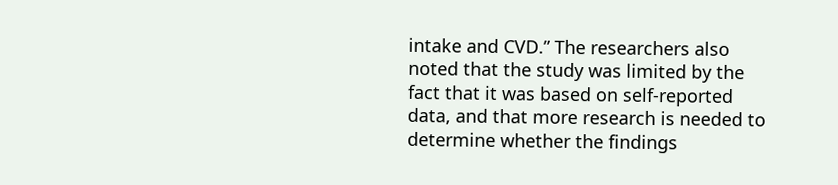intake and CVD.” The researchers also noted that the study was limited by the fact that it was based on self-reported data, and that more research is needed to determine whether the findings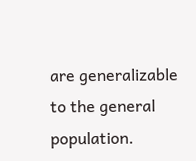are generalizable to the general population.